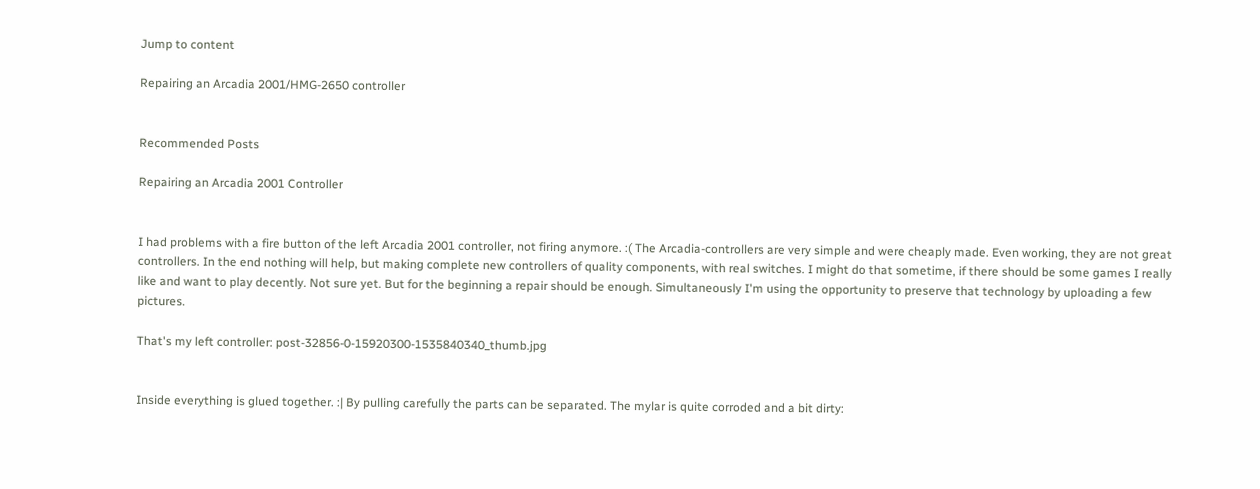Jump to content

Repairing an Arcadia 2001/HMG-2650 controller


Recommended Posts

Repairing an Arcadia 2001 Controller


I had problems with a fire button of the left Arcadia 2001 controller, not firing anymore. :( The Arcadia-controllers are very simple and were cheaply made. Even working, they are not great controllers. In the end nothing will help, but making complete new controllers of quality components, with real switches. I might do that sometime, if there should be some games I really like and want to play decently. Not sure yet. But for the beginning a repair should be enough. Simultaneously I'm using the opportunity to preserve that technology by uploading a few pictures.

That's my left controller: post-32856-0-15920300-1535840340_thumb.jpg


Inside everything is glued together. :| By pulling carefully the parts can be separated. The mylar is quite corroded and a bit dirty: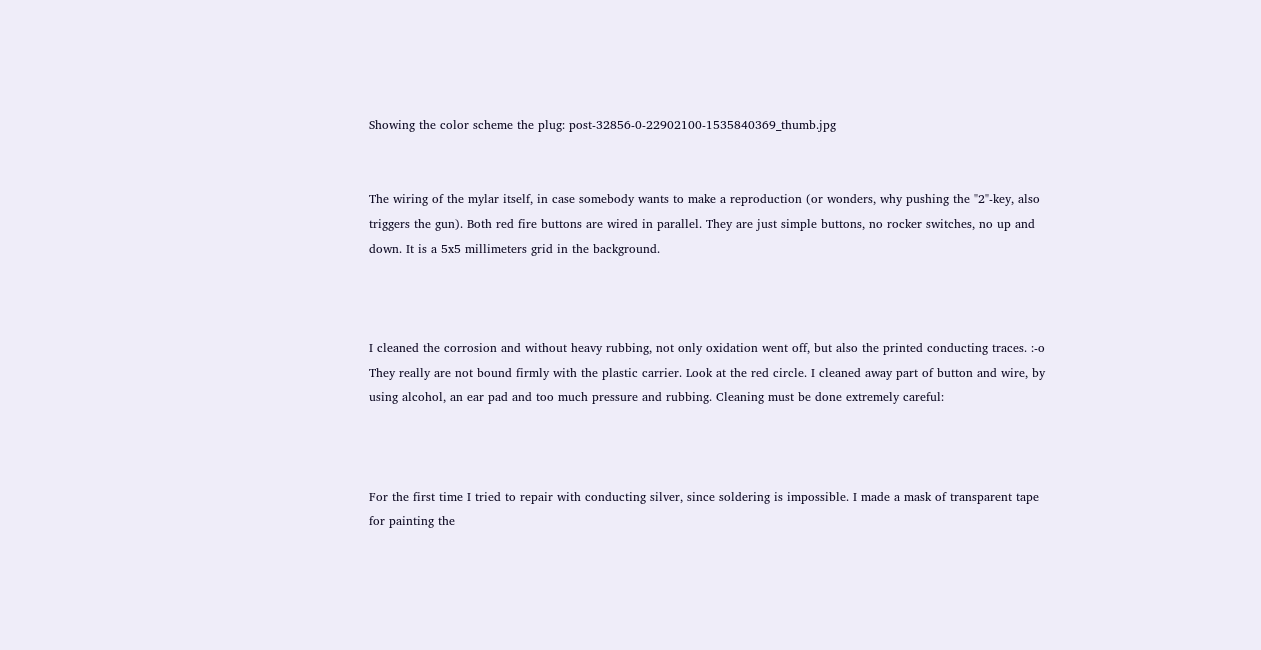Showing the color scheme the plug: post-32856-0-22902100-1535840369_thumb.jpg


The wiring of the mylar itself, in case somebody wants to make a reproduction (or wonders, why pushing the "2"-key, also triggers the gun). Both red fire buttons are wired in parallel. They are just simple buttons, no rocker switches, no up and down. It is a 5x5 millimeters grid in the background.



I cleaned the corrosion and without heavy rubbing, not only oxidation went off, but also the printed conducting traces. :-o They really are not bound firmly with the plastic carrier. Look at the red circle. I cleaned away part of button and wire, by using alcohol, an ear pad and too much pressure and rubbing. Cleaning must be done extremely careful:



For the first time I tried to repair with conducting silver, since soldering is impossible. I made a mask of transparent tape for painting the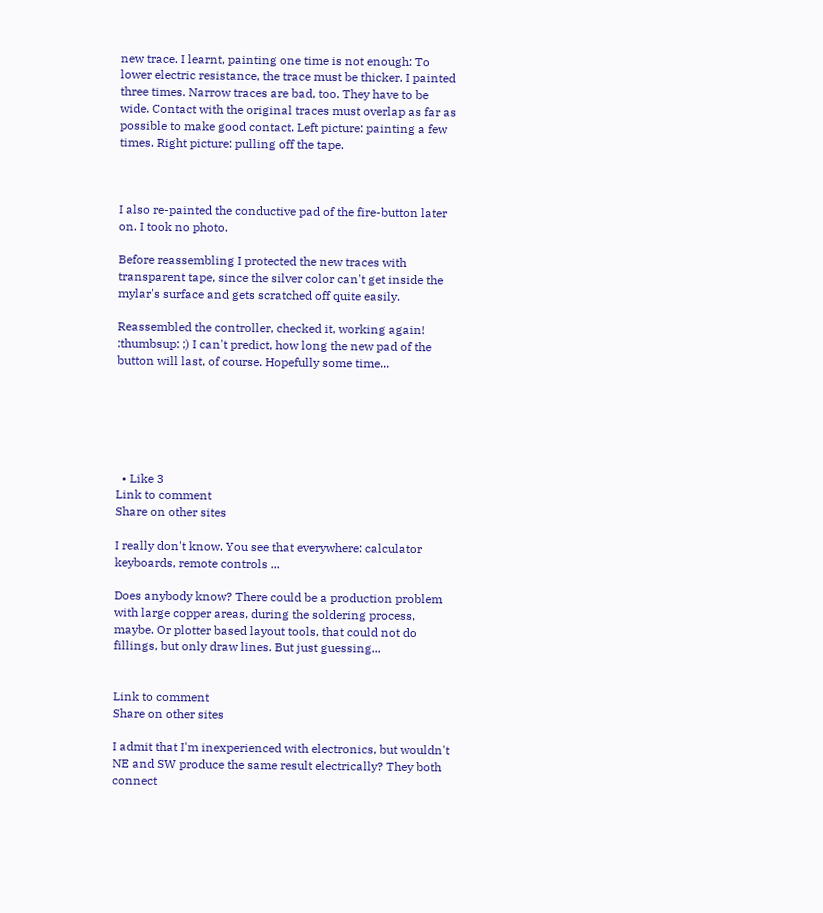new trace. I learnt, painting one time is not enough: To lower electric resistance, the trace must be thicker. I painted three times. Narrow traces are bad, too. They have to be wide. Contact with the original traces must overlap as far as possible to make good contact. Left picture: painting a few times. Right picture: pulling off the tape.



I also re-painted the conductive pad of the fire-button later on. I took no photo.

Before reassembling I protected the new traces with transparent tape, since the silver color can't get inside the mylar's surface and gets scratched off quite easily.

Reassembled the controller, checked it, working again! :thumbsup: ;) I can't predict, how long the new pad of the button will last, of course. Hopefully some time...






  • Like 3
Link to comment
Share on other sites

I really don't know. You see that everywhere: calculator keyboards, remote controls ...

Does anybody know? There could be a production problem with large copper areas, during the soldering process, maybe. Or plotter based layout tools, that could not do fillings, but only draw lines. But just guessing...


Link to comment
Share on other sites

I admit that I'm inexperienced with electronics, but wouldn't NE and SW produce the same result electrically? They both connect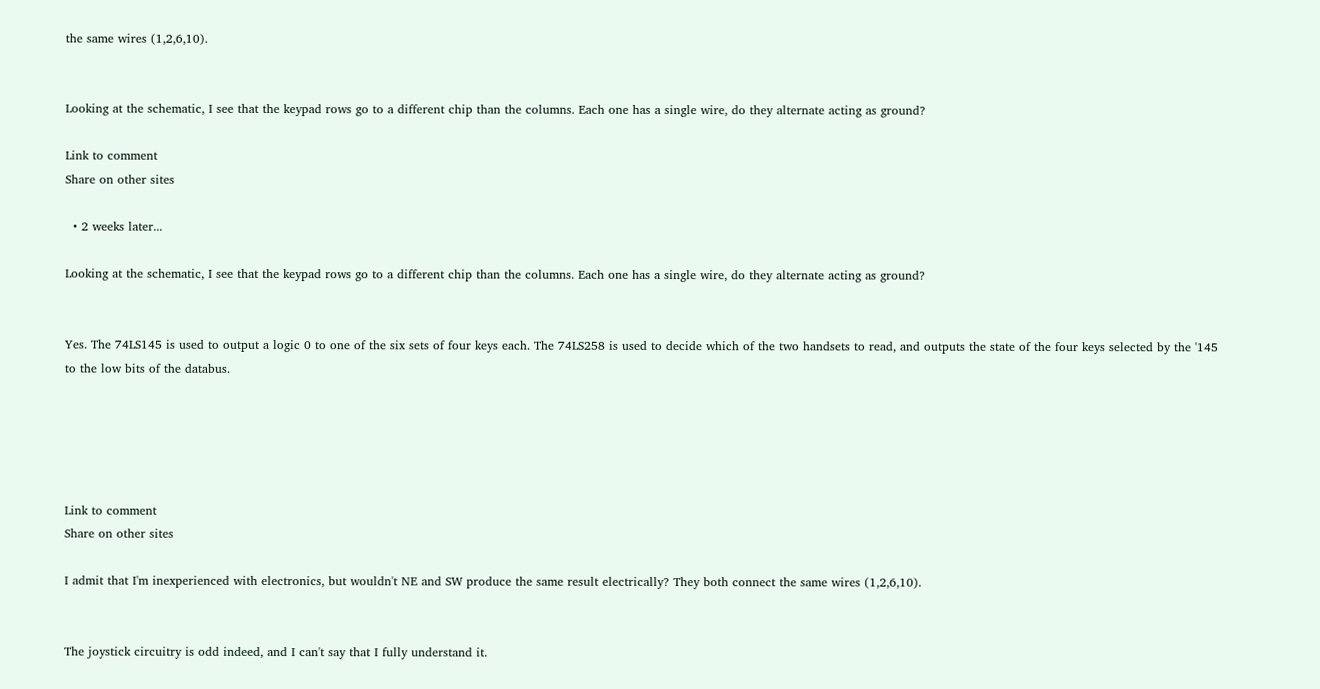the same wires (1,2,6,10).


Looking at the schematic, I see that the keypad rows go to a different chip than the columns. Each one has a single wire, do they alternate acting as ground?

Link to comment
Share on other sites

  • 2 weeks later...

Looking at the schematic, I see that the keypad rows go to a different chip than the columns. Each one has a single wire, do they alternate acting as ground?


Yes. The 74LS145 is used to output a logic 0 to one of the six sets of four keys each. The 74LS258 is used to decide which of the two handsets to read, and outputs the state of the four keys selected by the '145 to the low bits of the databus.





Link to comment
Share on other sites

I admit that I'm inexperienced with electronics, but wouldn't NE and SW produce the same result electrically? They both connect the same wires (1,2,6,10).


The joystick circuitry is odd indeed, and I can't say that I fully understand it.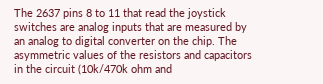The 2637 pins 8 to 11 that read the joystick switches are analog inputs that are measured by an analog to digital converter on the chip. The asymmetric values of the resistors and capacitors in the circuit (10k/470k ohm and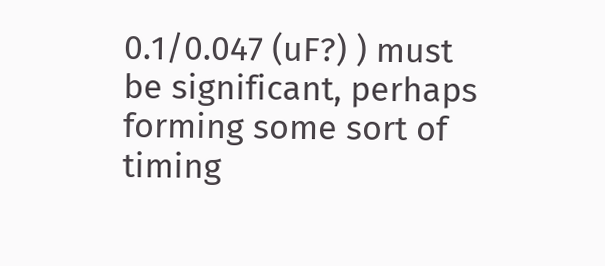0.1/0.047 (uF?) ) must be significant, perhaps forming some sort of timing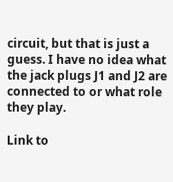circuit, but that is just a guess. I have no idea what the jack plugs J1 and J2 are connected to or what role they play.

Link to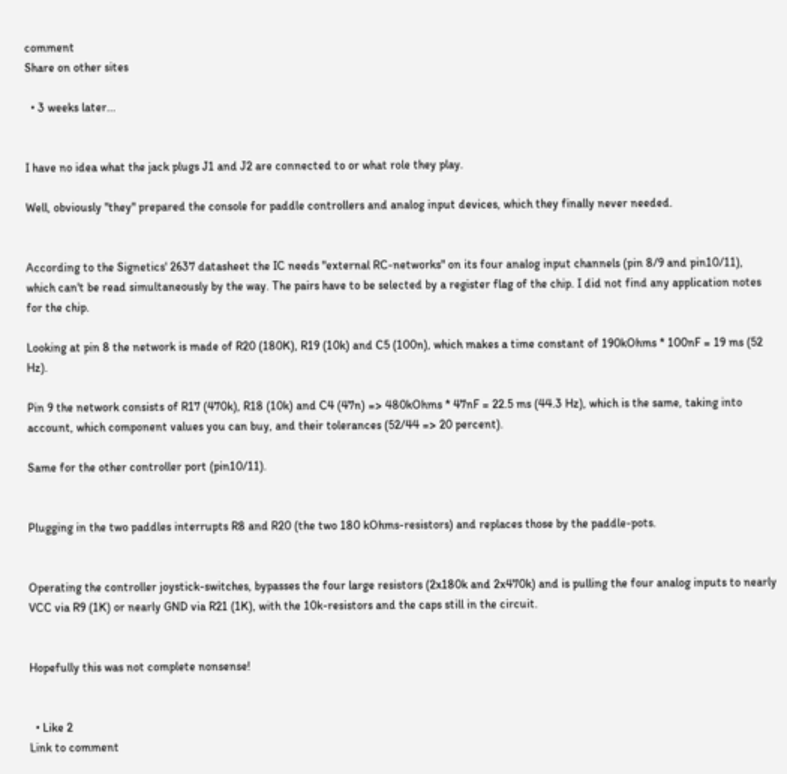comment
Share on other sites

  • 3 weeks later...


I have no idea what the jack plugs J1 and J2 are connected to or what role they play.

Well, obviously "they" prepared the console for paddle controllers and analog input devices, which they finally never needed.


According to the Signetics' 2637 datasheet the IC needs "external RC-networks" on its four analog input channels (pin 8/9 and pin10/11), which can't be read simultaneously by the way. The pairs have to be selected by a register flag of the chip. I did not find any application notes for the chip.

Looking at pin 8 the network is made of R20 (180K), R19 (10k) and C5 (100n), which makes a time constant of 190kOhms * 100nF = 19 ms (52 Hz).

Pin 9 the network consists of R17 (470k), R18 (10k) and C4 (47n) => 480kOhms * 47nF = 22.5 ms (44.3 Hz), which is the same, taking into account, which component values you can buy, and their tolerances (52/44 => 20 percent).

Same for the other controller port (pin10/11).


Plugging in the two paddles interrupts R8 and R20 (the two 180 kOhms-resistors) and replaces those by the paddle-pots.


Operating the controller joystick-switches, bypasses the four large resistors (2x180k and 2x470k) and is pulling the four analog inputs to nearly VCC via R9 (1K) or nearly GND via R21 (1K), with the 10k-resistors and the caps still in the circuit.


Hopefully this was not complete nonsense!


  • Like 2
Link to comment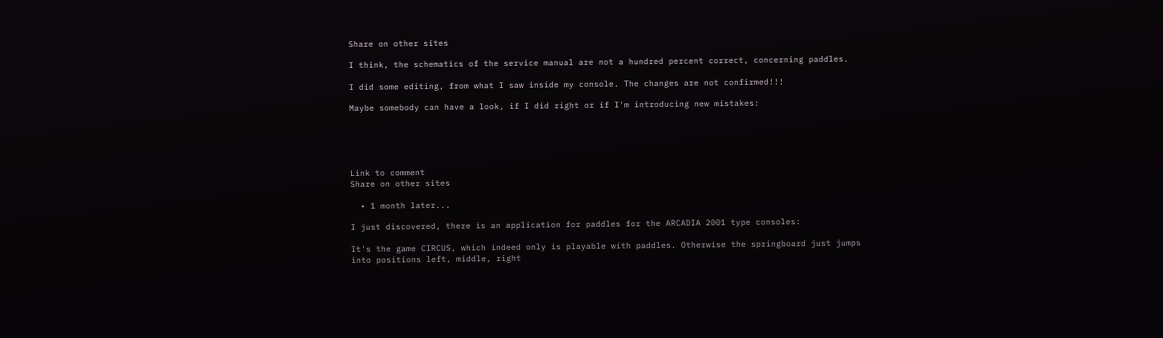Share on other sites

I think, the schematics of the service manual are not a hundred percent correct, concerning paddles.

I did some editing, from what I saw inside my console. The changes are not confirmed!!!

Maybe somebody can have a look, if I did right or if I'm introducing new mistakes:





Link to comment
Share on other sites

  • 1 month later...

I just discovered, there is an application for paddles for the ARCADIA 2001 type consoles:

It's the game CIRCUS, which indeed only is playable with paddles. Otherwise the springboard just jumps into positions left, middle, right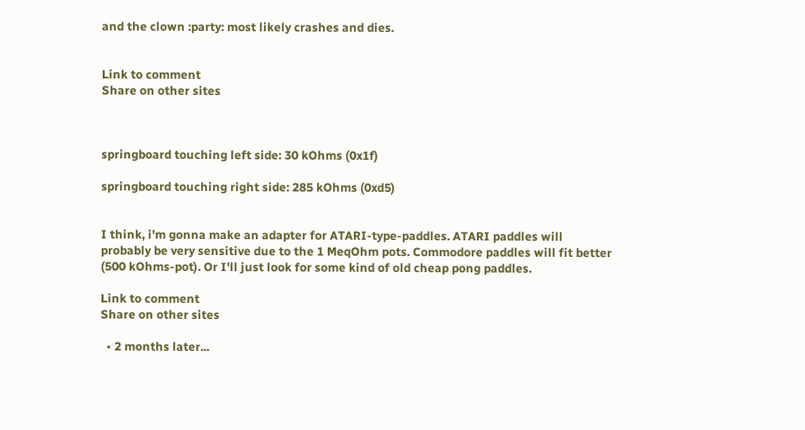and the clown :party: most likely crashes and dies.


Link to comment
Share on other sites



springboard touching left side: 30 kOhms (0x1f)

springboard touching right side: 285 kOhms (0xd5)


I think, i'm gonna make an adapter for ATARI-type-paddles. ATARI paddles will probably be very sensitive due to the 1 MeqOhm pots. Commodore paddles will fit better (500 kOhms-pot). Or I'll just look for some kind of old cheap pong paddles.

Link to comment
Share on other sites

  • 2 months later...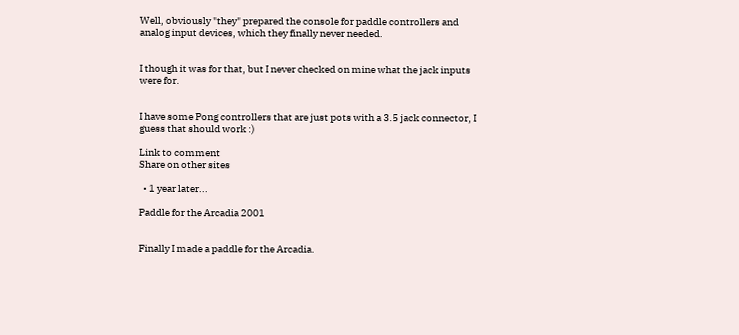Well, obviously "they" prepared the console for paddle controllers and analog input devices, which they finally never needed.


I though it was for that, but I never checked on mine what the jack inputs were for.


I have some Pong controllers that are just pots with a 3.5 jack connector, I guess that should work :)

Link to comment
Share on other sites

  • 1 year later...

Paddle for the Arcadia 2001


Finally I made a paddle for the Arcadia.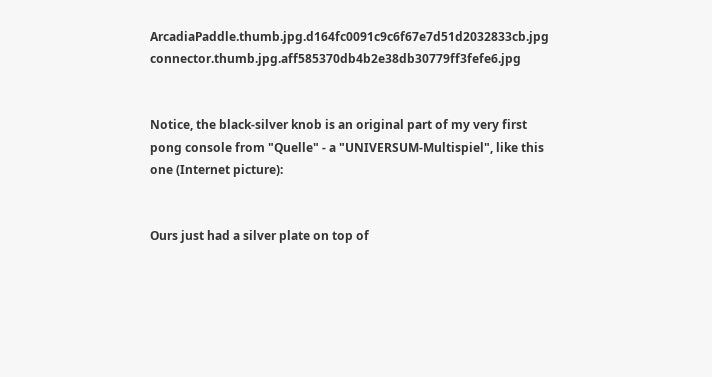ArcadiaPaddle.thumb.jpg.d164fc0091c9c6f67e7d51d2032833cb.jpg connector.thumb.jpg.aff585370db4b2e38db30779ff3fefe6.jpg


Notice, the black-silver knob is an original part of my very first pong console from "Quelle" - a "UNIVERSUM-Multispiel", like this one (Internet picture):


Ours just had a silver plate on top of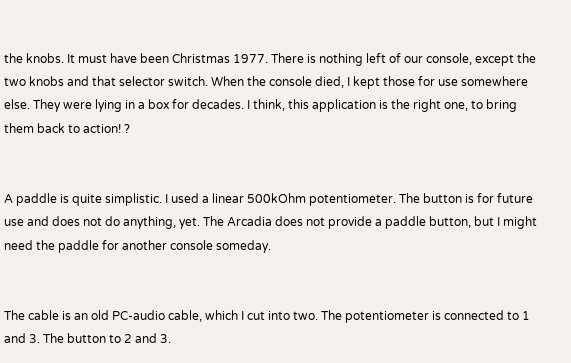the knobs. It must have been Christmas 1977. There is nothing left of our console, except the two knobs and that selector switch. When the console died, I kept those for use somewhere else. They were lying in a box for decades. I think, this application is the right one, to bring them back to action! ?


A paddle is quite simplistic. I used a linear 500kOhm potentiometer. The button is for future use and does not do anything, yet. The Arcadia does not provide a paddle button, but I might need the paddle for another console someday.


The cable is an old PC-audio cable, which I cut into two. The potentiometer is connected to 1 and 3. The button to 2 and 3.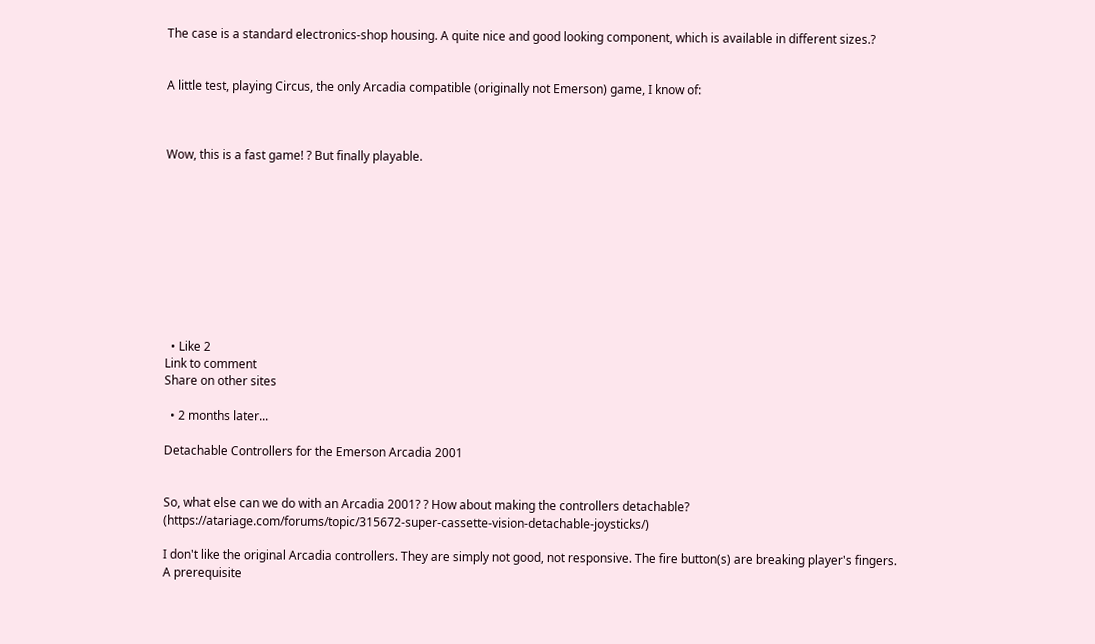The case is a standard electronics-shop housing. A quite nice and good looking component, which is available in different sizes.?


A little test, playing Circus, the only Arcadia compatible (originally not Emerson) game, I know of:



Wow, this is a fast game! ? But finally playable.










  • Like 2
Link to comment
Share on other sites

  • 2 months later...

Detachable Controllers for the Emerson Arcadia 2001


So, what else can we do with an Arcadia 2001? ? How about making the controllers detachable? (https://atariage.com/forums/topic/315672-super-cassette-vision-detachable-joysticks/)

I don't like the original Arcadia controllers. They are simply not good, not responsive. The fire button(s) are breaking player's fingers. A prerequisite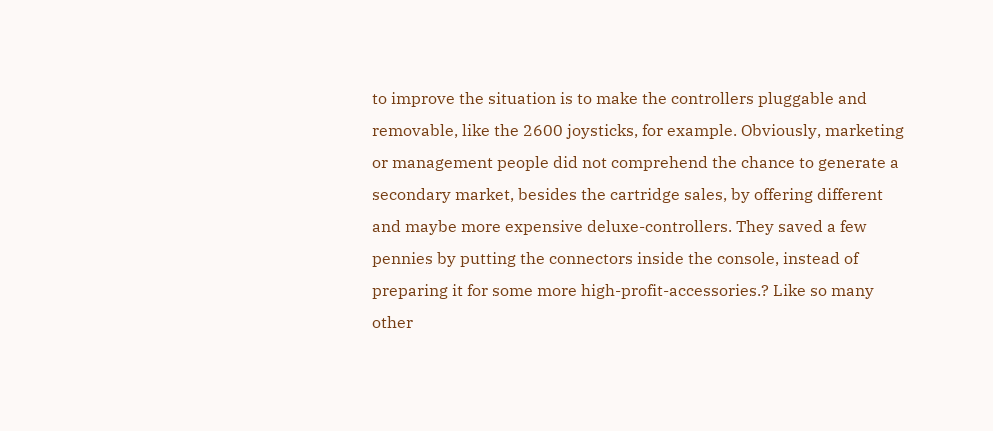to improve the situation is to make the controllers pluggable and removable, like the 2600 joysticks, for example. Obviously, marketing or management people did not comprehend the chance to generate a secondary market, besides the cartridge sales, by offering different and maybe more expensive deluxe-controllers. They saved a few pennies by putting the connectors inside the console, instead of preparing it for some more high-profit-accessories.? Like so many other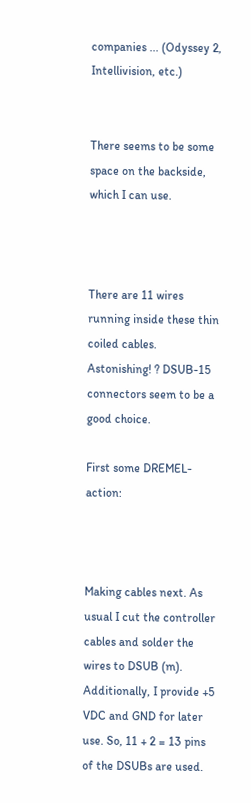companies ... (Odyssey 2, Intellivision, etc.)


There seems to be some space on the backside, which I can use.



There are 11 wires running inside these thin coiled cables. Astonishing! ? DSUB-15 connectors seem to be a good choice.

First some DREMEL-action:



Making cables next. As usual I cut the controller cables and solder the wires to DSUB (m). Additionally, I provide +5 VDC and GND for later use. So, 11 + 2 = 13 pins of the DSUBs are used.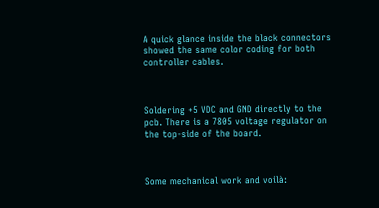A quick glance inside the black connectors showed the same color coding for both controller cables.



Soldering +5 VDC and GND directly to the pcb. There is a 7805 voltage regulator on the top-side of the board.



Some mechanical work and voilà: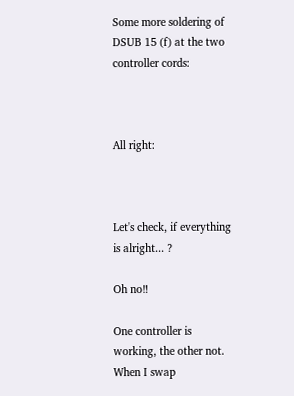Some more soldering of DSUB 15 (f) at the two controller cords:



All right:



Let's check, if everything is alright... ?

Oh no‼

One controller is working, the other not. When I swap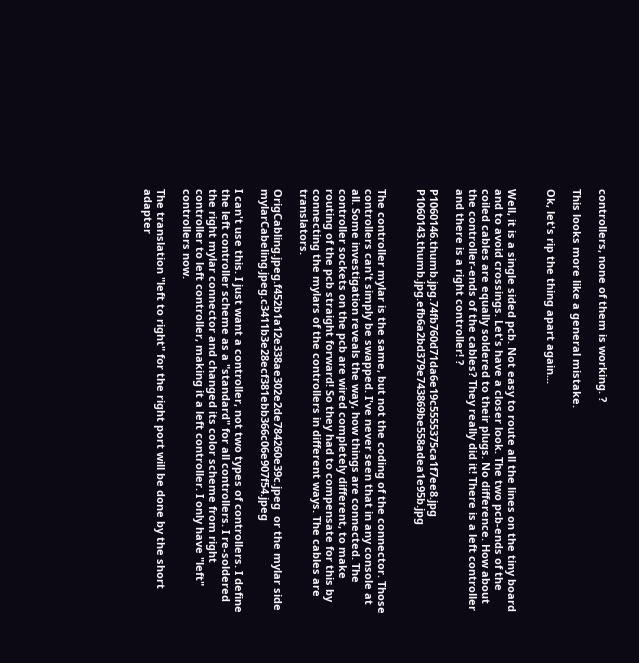controllers, none of them is working. ?

This looks more like a general mistake.

Ok, let's rip the thing apart again...


Well, it is a single sided pcb. Not easy to route all the lines on the tiny board and to avoid crossings. Let's have a closer look. The two pcb-ends of the coiled cables are equally soldered to their plugs. No difference. How about the controller-ends of the cables? They really did it! There is a left controller and there is a right controller! ?

P1060146.thumb.jpg.74fb760d71da6e19c5555375ca1f7ee8.jpg  P1060143.thumb.jpg.efb6a2bd379e743869be558adea1e95b.jpg


The controller mylar is the same, but not the coding of the connector. Those controllers can't simply be swapped. I've never seen that in any console at all. Some investigation reveals the way, how things are connected. The controller sockets on the pcb are wired completely different, to make routing of the pcb straight forward! So they had to compensate for this by connecting the mylars of the controllers in different ways. The cables are translators.

OrigCabling.jpeg.f452b1a12e338ae302e2de784260e39c.jpeg  or the mylar side  mylarCabeling.jpeg.c3411b3e28ecf381ebb366c06e907f54.jpeg

I can't use this. I just want a controller, not two types of controllers. I define the left controller scheme as a "standard" for all controllers. I re-soldered the right mylar connector and changed its color scheme from right controller to left controller, making it a left controller. I only have "left" controllers now.

The translation "left to right" for the right port will be done by the short adapter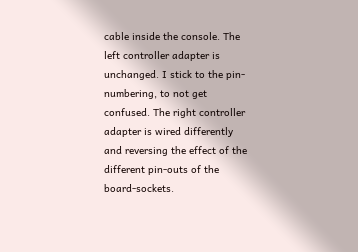cable inside the console. The left controller adapter is unchanged. I stick to the pin-numbering, to not get confused. The right controller adapter is wired differently and reversing the effect of the different pin-outs of the board-sockets.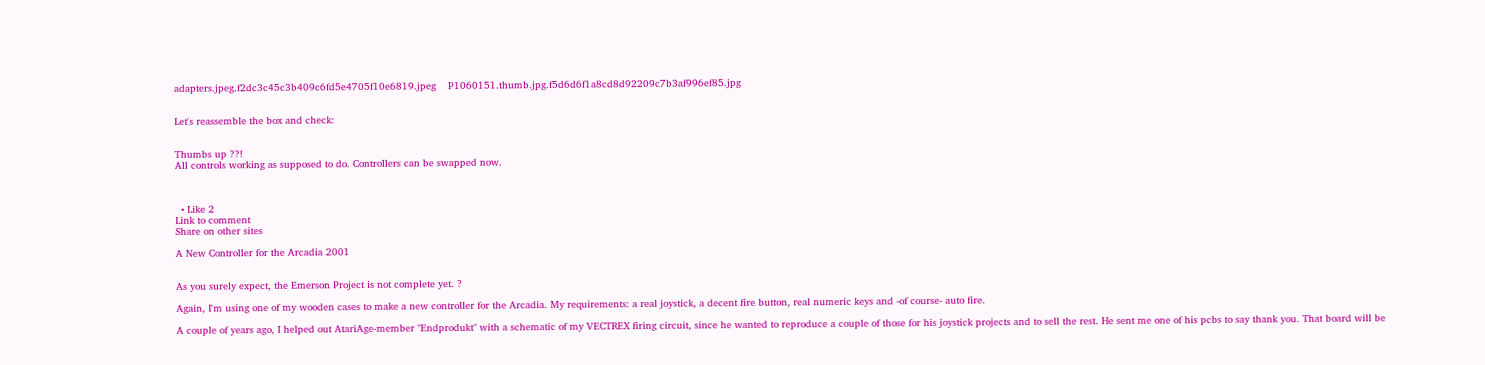adapters.jpeg.f2dc3c45c3b409c6fd5e4705f10e6819.jpeg    P1060151.thumb.jpg.f5d6d6f1a8cd8d92209c7b3af996ef85.jpg


Let's reassemble the box and check:


Thumbs up ??!
All controls working as supposed to do. Controllers can be swapped now.



  • Like 2
Link to comment
Share on other sites

A New Controller for the Arcadia 2001


As you surely expect, the Emerson Project is not complete yet. ?

Again, I'm using one of my wooden cases to make a new controller for the Arcadia. My requirements: a real joystick, a decent fire button, real numeric keys and -of course- auto fire.

A couple of years ago, I helped out AtariAge-member "Endprodukt" with a schematic of my VECTREX firing circuit, since he wanted to reproduce a couple of those for his joystick projects and to sell the rest. He sent me one of his pcbs to say thank you. That board will be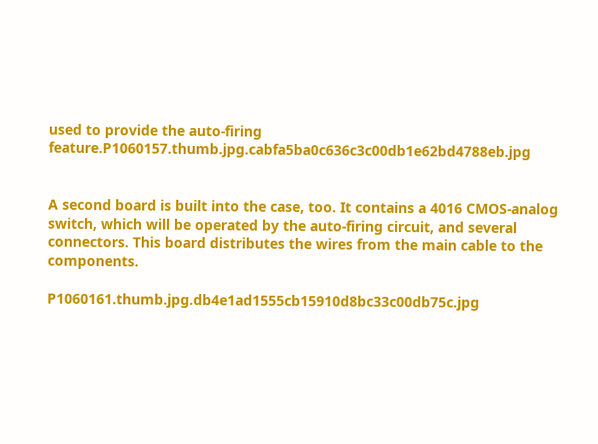used to provide the auto-firing feature.P1060157.thumb.jpg.cabfa5ba0c636c3c00db1e62bd4788eb.jpg


A second board is built into the case, too. It contains a 4016 CMOS-analog switch, which will be operated by the auto-firing circuit, and several connectors. This board distributes the wires from the main cable to the components.

P1060161.thumb.jpg.db4e1ad1555cb15910d8bc33c00db75c.jpg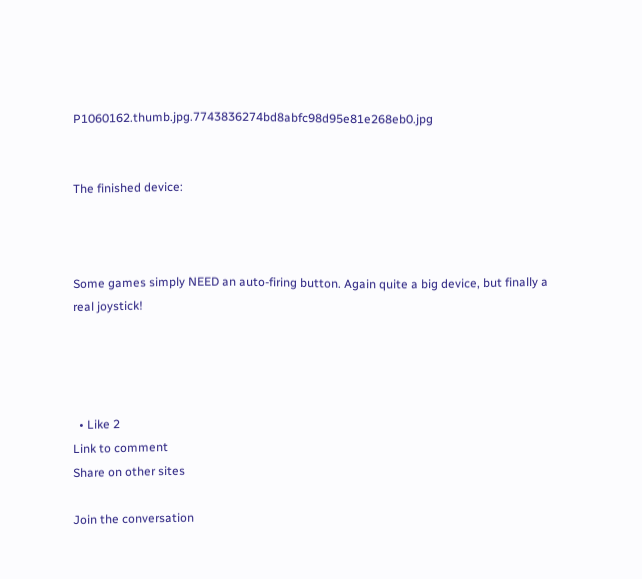P1060162.thumb.jpg.7743836274bd8abfc98d95e81e268eb0.jpg


The finished device:



Some games simply NEED an auto-firing button. Again quite a big device, but finally a real joystick!




  • Like 2
Link to comment
Share on other sites

Join the conversation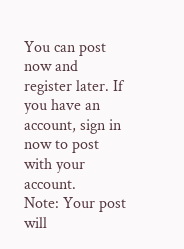You can post now and register later. If you have an account, sign in now to post with your account.
Note: Your post will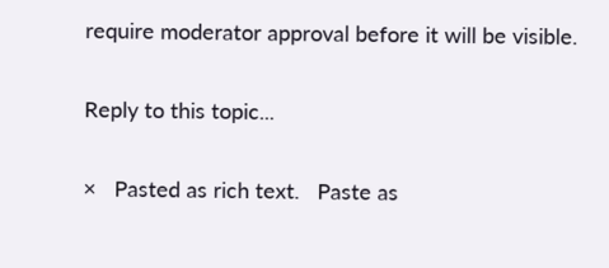require moderator approval before it will be visible.

Reply to this topic...

×   Pasted as rich text.   Paste as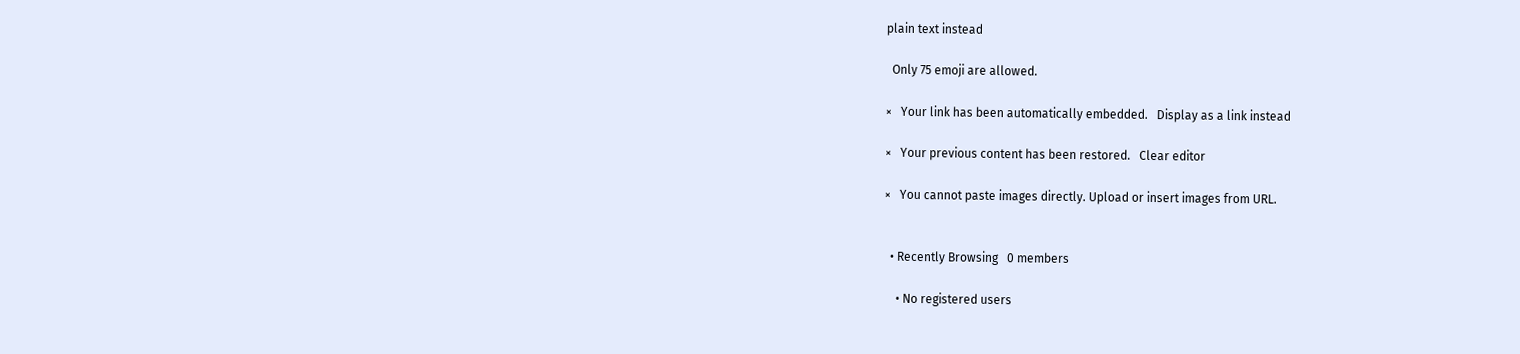plain text instead

  Only 75 emoji are allowed.

×   Your link has been automatically embedded.   Display as a link instead

×   Your previous content has been restored.   Clear editor

×   You cannot paste images directly. Upload or insert images from URL.


  • Recently Browsing   0 members

    • No registered users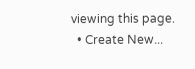viewing this page.
  • Create New...